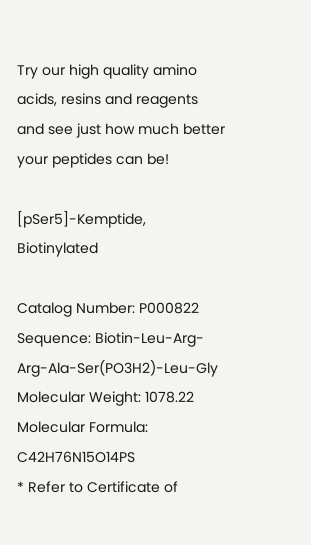Try our high quality amino acids, resins and reagents and see just how much better your peptides can be!

[pSer5]-Kemptide, Biotinylated

Catalog Number: P000822
Sequence: Biotin-Leu-Arg-Arg-Ala-Ser(PO3H2)-Leu-Gly
Molecular Weight: 1078.22
Molecular Formula: C42H76N15O14PS
* Refer to Certificate of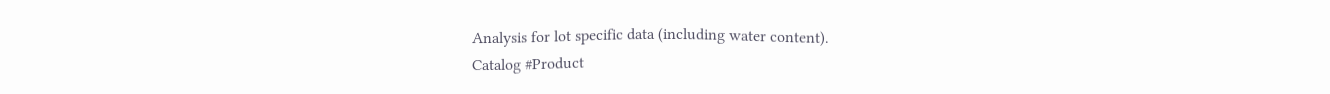Analysis for lot specific data (including water content).
Catalog #Product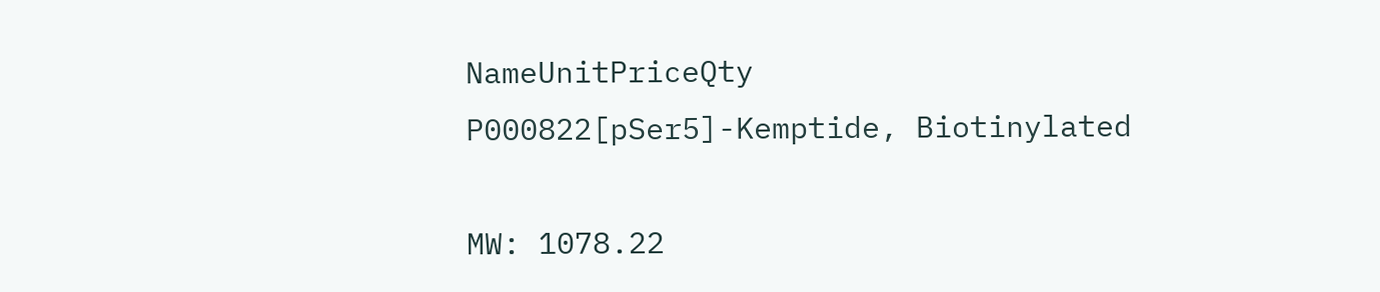NameUnitPriceQty
P000822[pSer5]-Kemptide, Biotinylated

MW: 1078.22